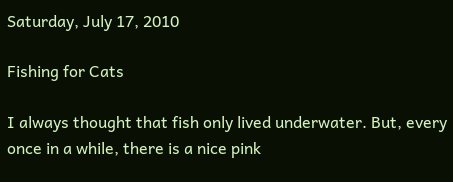Saturday, July 17, 2010

Fishing for Cats

I always thought that fish only lived underwater. But, every once in a while, there is a nice pink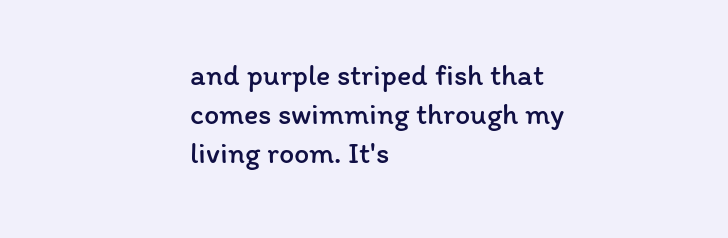and purple striped fish that comes swimming through my living room. It's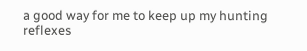a good way for me to keep up my hunting reflexes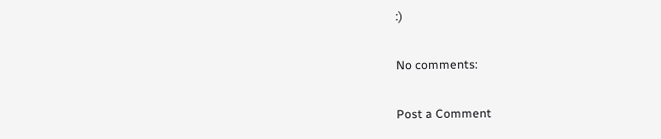:)

No comments:

Post a Comment